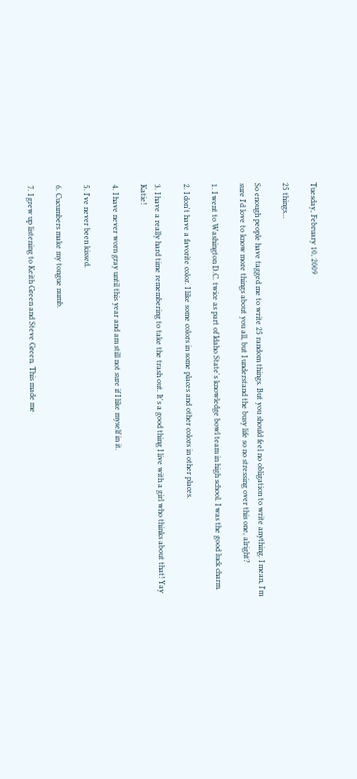Tuesday, February 10, 2009

25 things...

So enough people have tagged me to write 25 random things. But you should feel no obligation to write anything. I mean, I'm sure I'd love to know more things about you all, but I understand the busy life so no stressing over this one, alright?

1. I went to Washington D.C. twice as part of Idaho State's knowledge bowl team in high school. I was the good luck charm.

2. I don't have a favorite color. I like some colors in some places and other colors in other places.

3. I have a really hard time remembering to take the trash out. It's a good thing I live with a girl who thinks about that! Yay Katie!

4. I have never worn gray until this year and am still not sure if I like myself in it.

5. I've never been kissed.

6. Cucumbers make my tongue numb.

7. I grew up listening to Keith Green and Steve Green. This made me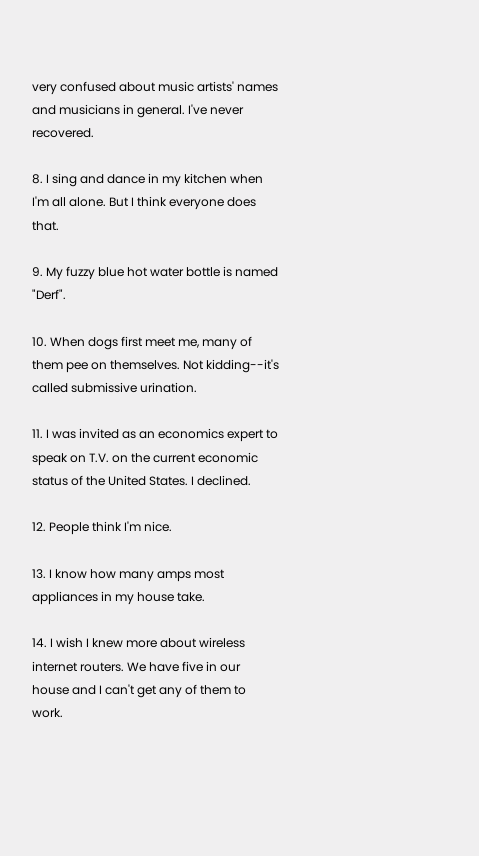very confused about music artists' names and musicians in general. I've never recovered.

8. I sing and dance in my kitchen when I'm all alone. But I think everyone does that.

9. My fuzzy blue hot water bottle is named "Derf".

10. When dogs first meet me, many of them pee on themselves. Not kidding--it's called submissive urination.

11. I was invited as an economics expert to speak on T.V. on the current economic status of the United States. I declined.

12. People think I'm nice.

13. I know how many amps most appliances in my house take.

14. I wish I knew more about wireless internet routers. We have five in our house and I can't get any of them to work.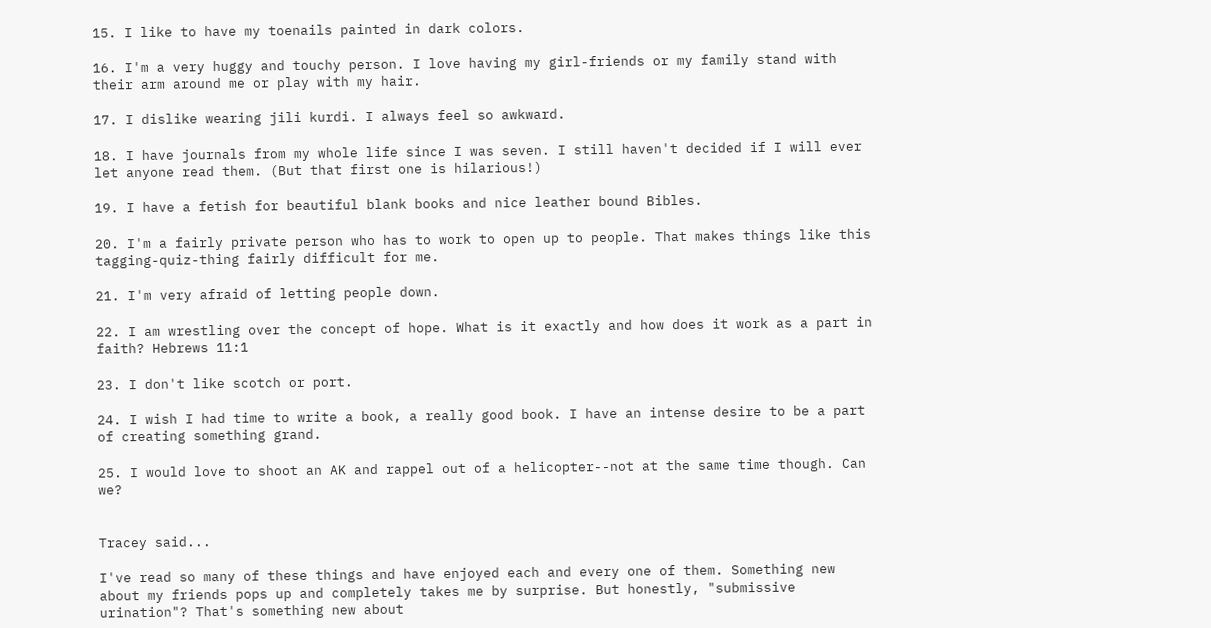15. I like to have my toenails painted in dark colors.

16. I'm a very huggy and touchy person. I love having my girl-friends or my family stand with their arm around me or play with my hair.

17. I dislike wearing jili kurdi. I always feel so awkward.

18. I have journals from my whole life since I was seven. I still haven't decided if I will ever let anyone read them. (But that first one is hilarious!)

19. I have a fetish for beautiful blank books and nice leather bound Bibles.

20. I'm a fairly private person who has to work to open up to people. That makes things like this tagging-quiz-thing fairly difficult for me.

21. I'm very afraid of letting people down.

22. I am wrestling over the concept of hope. What is it exactly and how does it work as a part in faith? Hebrews 11:1

23. I don't like scotch or port.

24. I wish I had time to write a book, a really good book. I have an intense desire to be a part of creating something grand.

25. I would love to shoot an AK and rappel out of a helicopter--not at the same time though. Can we?


Tracey said...

I've read so many of these things and have enjoyed each and every one of them. Something new about my friends pops up and completely takes me by surprise. But honestly, "submissive urination"? That's something new about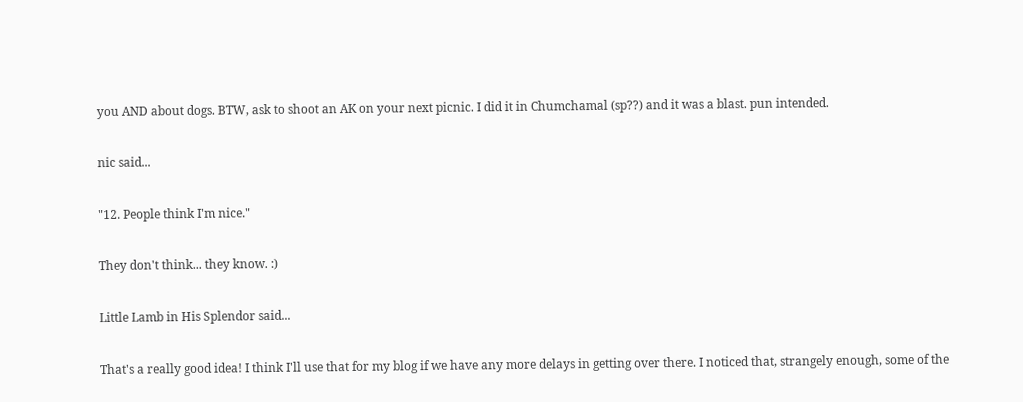you AND about dogs. BTW, ask to shoot an AK on your next picnic. I did it in Chumchamal (sp??) and it was a blast. pun intended.

nic said...

"12. People think I'm nice."

They don't think... they know. :)

Little Lamb in His Splendor said...

That's a really good idea! I think I'll use that for my blog if we have any more delays in getting over there. I noticed that, strangely enough, some of the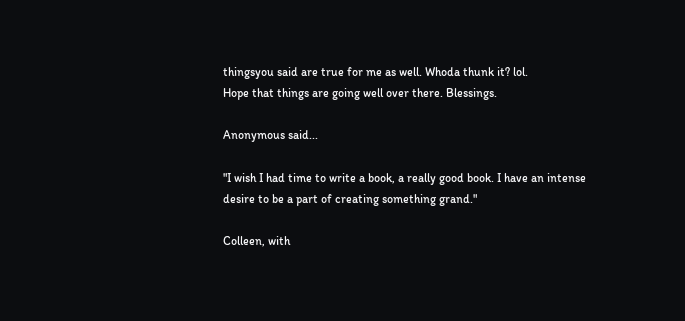thingsyou said are true for me as well. Whoda thunk it? lol.
Hope that things are going well over there. Blessings.

Anonymous said...

"I wish I had time to write a book, a really good book. I have an intense desire to be a part of creating something grand."

Colleen, with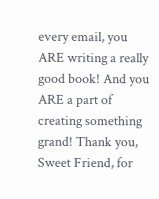every email, you ARE writing a really good book! And you ARE a part of creating something grand! Thank you, Sweet Friend, for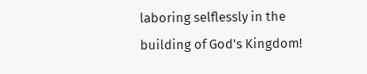laboring selflessly in the building of God's Kingdom!